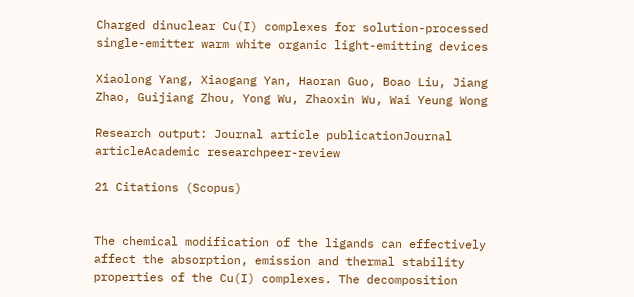Charged dinuclear Cu(I) complexes for solution-processed single-emitter warm white organic light-emitting devices

Xiaolong Yang, Xiaogang Yan, Haoran Guo, Boao Liu, Jiang Zhao, Guijiang Zhou, Yong Wu, Zhaoxin Wu, Wai Yeung Wong

Research output: Journal article publicationJournal articleAcademic researchpeer-review

21 Citations (Scopus)


The chemical modification of the ligands can effectively affect the absorption, emission and thermal stability properties of the Cu(I) complexes. The decomposition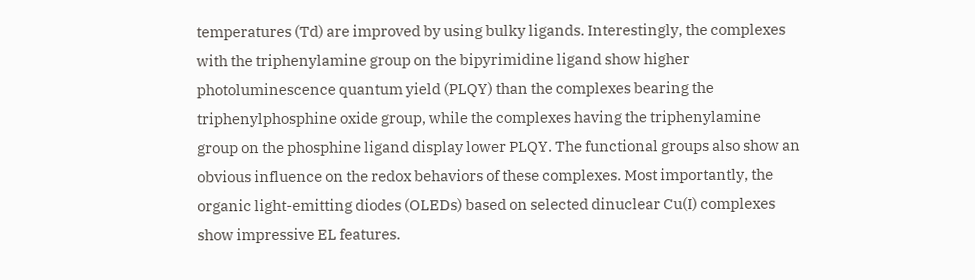temperatures (Td) are improved by using bulky ligands. Interestingly, the complexes with the triphenylamine group on the bipyrimidine ligand show higher photoluminescence quantum yield (PLQY) than the complexes bearing the triphenylphosphine oxide group, while the complexes having the triphenylamine group on the phosphine ligand display lower PLQY. The functional groups also show an obvious influence on the redox behaviors of these complexes. Most importantly, the organic light-emitting diodes (OLEDs) based on selected dinuclear Cu(I) complexes show impressive EL features.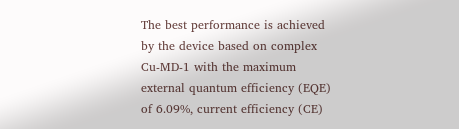The best performance is achieved by the device based on complex Cu-MD-1 with the maximum external quantum efficiency (EQE) of 6.09%, current efficiency (CE)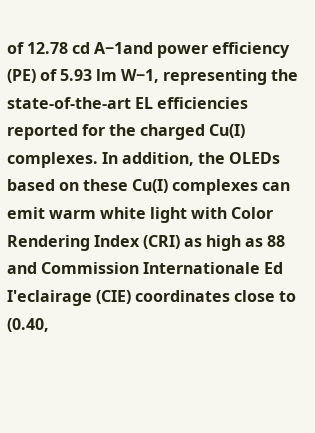of 12.78 cd A−1and power efficiency (PE) of 5.93 lm W−1, representing the state-of-the-art EL efficiencies reported for the charged Cu(I) complexes. In addition, the OLEDs based on these Cu(I) complexes can emit warm white light with Color Rendering Index (CRI) as high as 88 and Commission Internationale Ed I'eclairage (CIE) coordinates close to (0.40,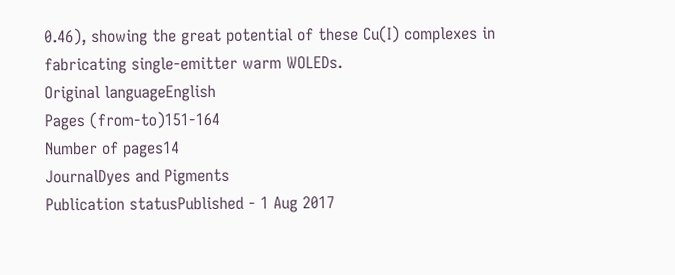0.46), showing the great potential of these Cu(I) complexes in fabricating single-emitter warm WOLEDs.
Original languageEnglish
Pages (from-to)151-164
Number of pages14
JournalDyes and Pigments
Publication statusPublished - 1 Aug 2017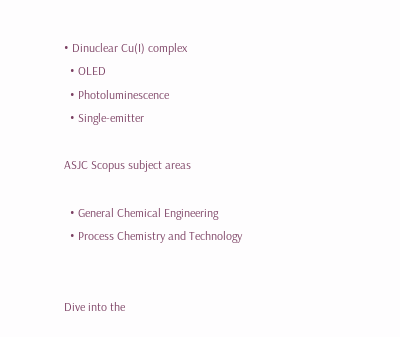• Dinuclear Cu(I) complex
  • OLED
  • Photoluminescence
  • Single-emitter

ASJC Scopus subject areas

  • General Chemical Engineering
  • Process Chemistry and Technology


Dive into the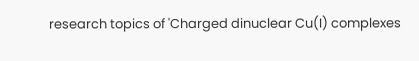research topics of 'Charged dinuclear Cu(I) complexes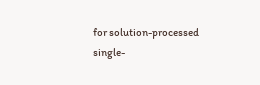for solution-processed single-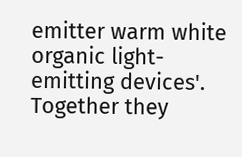emitter warm white organic light-emitting devices'. Together they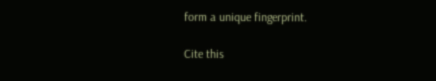form a unique fingerprint.

Cite this